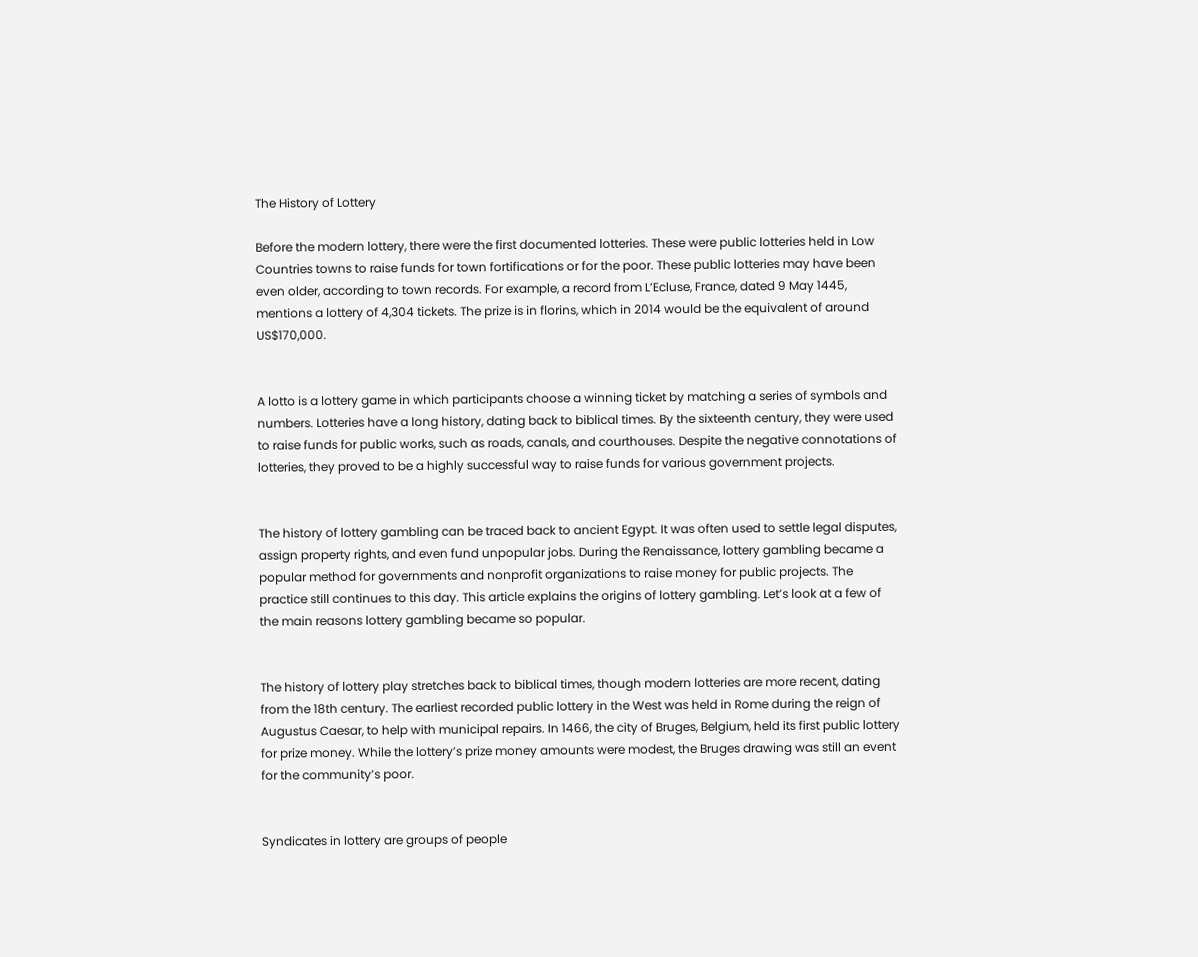The History of Lottery

Before the modern lottery, there were the first documented lotteries. These were public lotteries held in Low Countries towns to raise funds for town fortifications or for the poor. These public lotteries may have been even older, according to town records. For example, a record from L’Ecluse, France, dated 9 May 1445, mentions a lottery of 4,304 tickets. The prize is in florins, which in 2014 would be the equivalent of around US$170,000.


A lotto is a lottery game in which participants choose a winning ticket by matching a series of symbols and numbers. Lotteries have a long history, dating back to biblical times. By the sixteenth century, they were used to raise funds for public works, such as roads, canals, and courthouses. Despite the negative connotations of lotteries, they proved to be a highly successful way to raise funds for various government projects.


The history of lottery gambling can be traced back to ancient Egypt. It was often used to settle legal disputes, assign property rights, and even fund unpopular jobs. During the Renaissance, lottery gambling became a popular method for governments and nonprofit organizations to raise money for public projects. The practice still continues to this day. This article explains the origins of lottery gambling. Let’s look at a few of the main reasons lottery gambling became so popular.


The history of lottery play stretches back to biblical times, though modern lotteries are more recent, dating from the 18th century. The earliest recorded public lottery in the West was held in Rome during the reign of Augustus Caesar, to help with municipal repairs. In 1466, the city of Bruges, Belgium, held its first public lottery for prize money. While the lottery’s prize money amounts were modest, the Bruges drawing was still an event for the community’s poor.


Syndicates in lottery are groups of people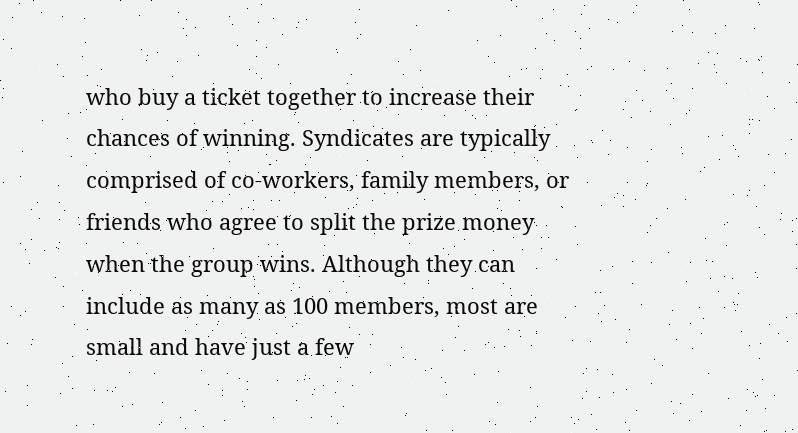who buy a ticket together to increase their chances of winning. Syndicates are typically comprised of co-workers, family members, or friends who agree to split the prize money when the group wins. Although they can include as many as 100 members, most are small and have just a few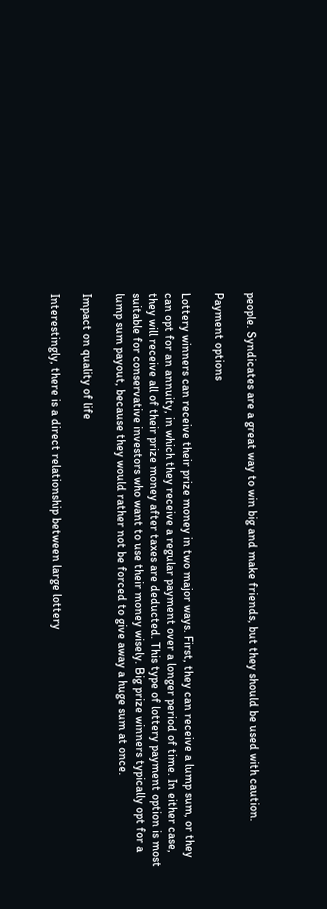people. Syndicates are a great way to win big and make friends, but they should be used with caution.

Payment options

Lottery winners can receive their prize money in two major ways. First, they can receive a lump sum, or they can opt for an annuity, in which they receive a regular payment over a longer period of time. In either case, they will receive all of their prize money after taxes are deducted. This type of lottery payment option is most suitable for conservative investors who want to use their money wisely. Big prize winners typically opt for a lump sum payout, because they would rather not be forced to give away a huge sum at once.

Impact on quality of life

Interestingly, there is a direct relationship between large lottery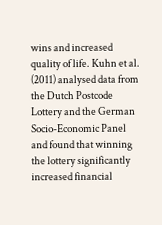wins and increased quality of life. Kuhn et al. (2011) analysed data from the Dutch Postcode Lottery and the German Socio-Economic Panel and found that winning the lottery significantly increased financial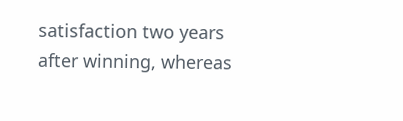satisfaction two years after winning, whereas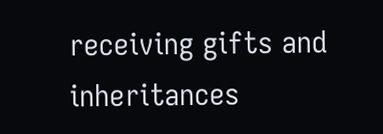receiving gifts and inheritances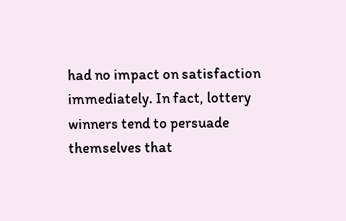had no impact on satisfaction immediately. In fact, lottery winners tend to persuade themselves that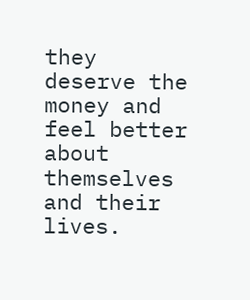they deserve the money and feel better about themselves and their lives.